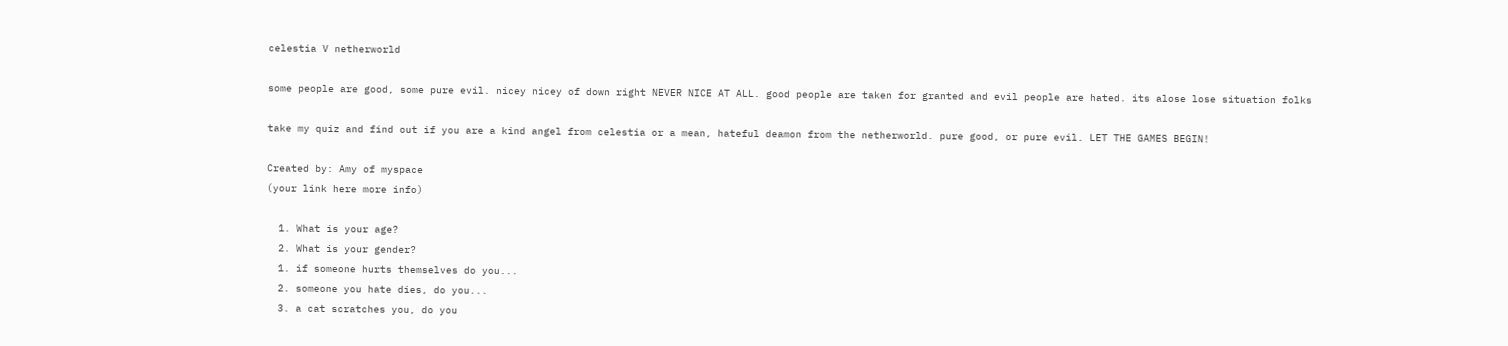celestia V netherworld

some people are good, some pure evil. nicey nicey of down right NEVER NICE AT ALL. good people are taken for granted and evil people are hated. its alose lose situation folks

take my quiz and find out if you are a kind angel from celestia or a mean, hateful deamon from the netherworld. pure good, or pure evil. LET THE GAMES BEGIN!

Created by: Amy of myspace
(your link here more info)

  1. What is your age?
  2. What is your gender?
  1. if someone hurts themselves do you...
  2. someone you hate dies, do you...
  3. a cat scratches you, do you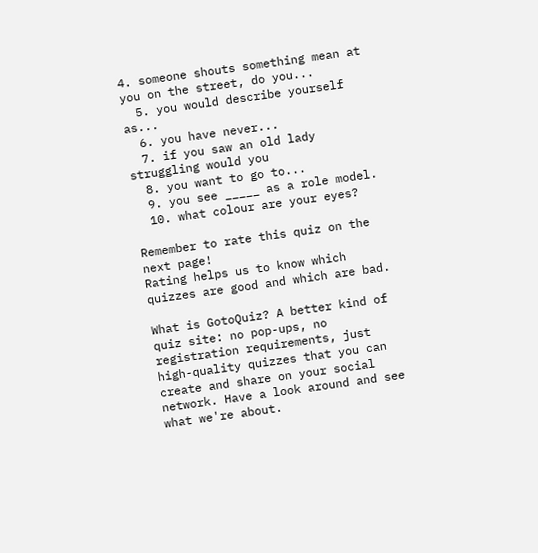4. someone shouts something mean at you on the street, do you...
  5. you would describe yourself as...
  6. you have never...
  7. if you saw an old lady struggling would you
  8. you want to go to...
  9. you see _____ as a role model.
  10. what colour are your eyes?

Remember to rate this quiz on the next page!
Rating helps us to know which quizzes are good and which are bad.

What is GotoQuiz? A better kind of quiz site: no pop-ups, no registration requirements, just high-quality quizzes that you can create and share on your social network. Have a look around and see what we're about.